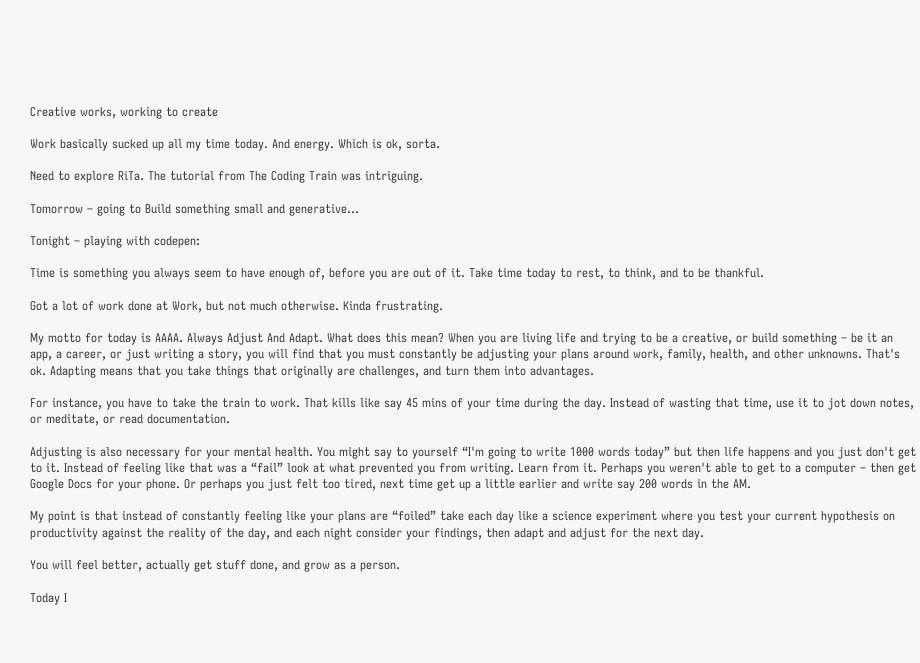Creative works, working to create

Work basically sucked up all my time today. And energy. Which is ok, sorta.

Need to explore RiTa. The tutorial from The Coding Train was intriguing.

Tomorrow – going to Build something small and generative...

Tonight – playing with codepen:

Time is something you always seem to have enough of, before you are out of it. Take time today to rest, to think, and to be thankful.

Got a lot of work done at Work, but not much otherwise. Kinda frustrating.

My motto for today is AAAA. Always Adjust And Adapt. What does this mean? When you are living life and trying to be a creative, or build something – be it an app, a career, or just writing a story, you will find that you must constantly be adjusting your plans around work, family, health, and other unknowns. That's ok. Adapting means that you take things that originally are challenges, and turn them into advantages.

For instance, you have to take the train to work. That kills like say 45 mins of your time during the day. Instead of wasting that time, use it to jot down notes, or meditate, or read documentation.

Adjusting is also necessary for your mental health. You might say to yourself “I'm going to write 1000 words today” but then life happens and you just don't get to it. Instead of feeling like that was a “fail” look at what prevented you from writing. Learn from it. Perhaps you weren't able to get to a computer – then get Google Docs for your phone. Or perhaps you just felt too tired, next time get up a little earlier and write say 200 words in the AM.

My point is that instead of constantly feeling like your plans are “foiled” take each day like a science experiment where you test your current hypothesis on productivity against the reality of the day, and each night consider your findings, then adapt and adjust for the next day.

You will feel better, actually get stuff done, and grow as a person.

Today I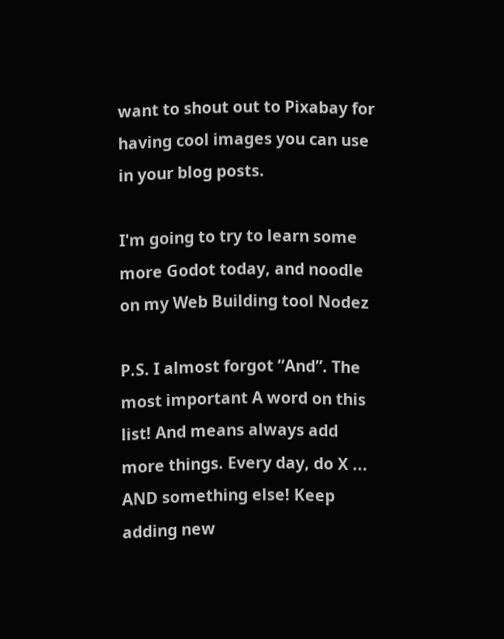want to shout out to Pixabay for having cool images you can use in your blog posts.

I'm going to try to learn some more Godot today, and noodle on my Web Building tool Nodez

P.S. I almost forgot “And”. The most important A word on this list! And means always add more things. Every day, do X ... AND something else! Keep adding new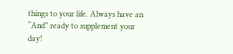things to your life. Always have an “And” ready to supplement your day!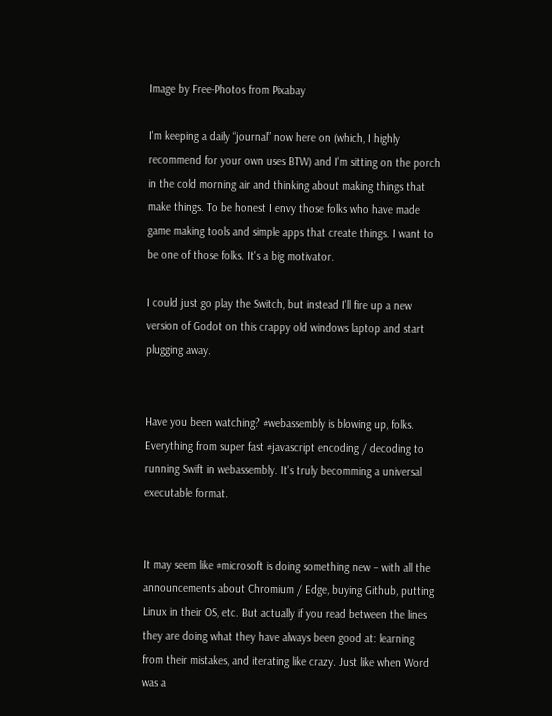Image by Free-Photos from Pixabay

I'm keeping a daily “journal” now here on (which, I highly recommend for your own uses BTW) and I'm sitting on the porch in the cold morning air and thinking about making things that make things. To be honest I envy those folks who have made game making tools and simple apps that create things. I want to be one of those folks. It's a big motivator.

I could just go play the Switch, but instead I'll fire up a new version of Godot on this crappy old windows laptop and start plugging away.


Have you been watching? #webassembly is blowing up, folks. Everything from super fast #javascript encoding / decoding to running Swift in webassembly. It's truly becomming a universal executable format.


It may seem like #microsoft is doing something new – with all the announcements about Chromium / Edge, buying Github, putting Linux in their OS, etc. But actually if you read between the lines they are doing what they have always been good at: learning from their mistakes, and iterating like crazy. Just like when Word was a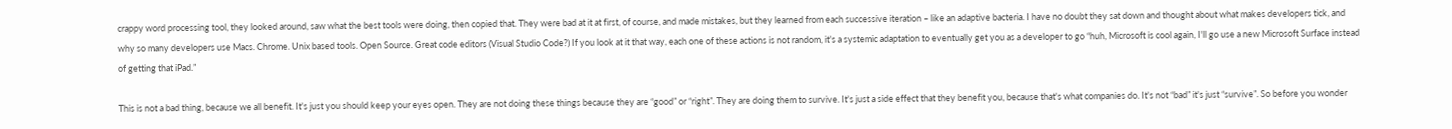crappy word processing tool, they looked around, saw what the best tools were doing, then copied that. They were bad at it at first, of course, and made mistakes, but they learned from each successive iteration – like an adaptive bacteria. I have no doubt they sat down and thought about what makes developers tick, and why so many developers use Macs. Chrome. Unix based tools. Open Source. Great code editors (Visual Studio Code?) If you look at it that way, each one of these actions is not random, it's a systemic adaptation to eventually get you as a developer to go “huh, Microsoft is cool again, I'll go use a new Microsoft Surface instead of getting that iPad.”

This is not a bad thing, because we all benefit. It's just you should keep your eyes open. They are not doing these things because they are “good” or “right”. They are doing them to survive. It's just a side effect that they benefit you, because that's what companies do. It's not “bad” it's just “survive”. So before you wonder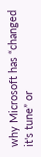why Microsoft has “changed it's tune” or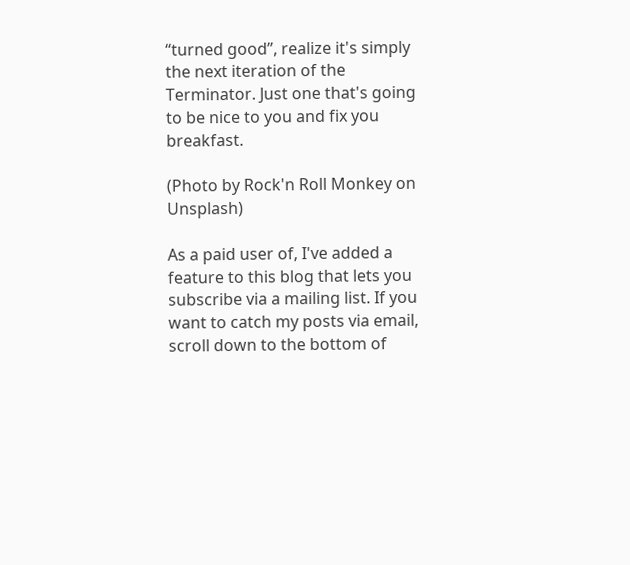“turned good”, realize it's simply the next iteration of the Terminator. Just one that's going to be nice to you and fix you breakfast.

(Photo by Rock'n Roll Monkey on Unsplash)

As a paid user of, I've added a feature to this blog that lets you subscribe via a mailing list. If you want to catch my posts via email, scroll down to the bottom of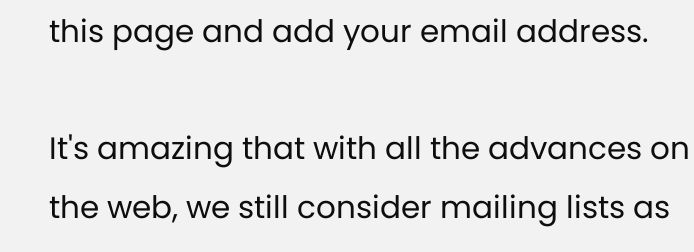this page and add your email address.

It's amazing that with all the advances on the web, we still consider mailing lists as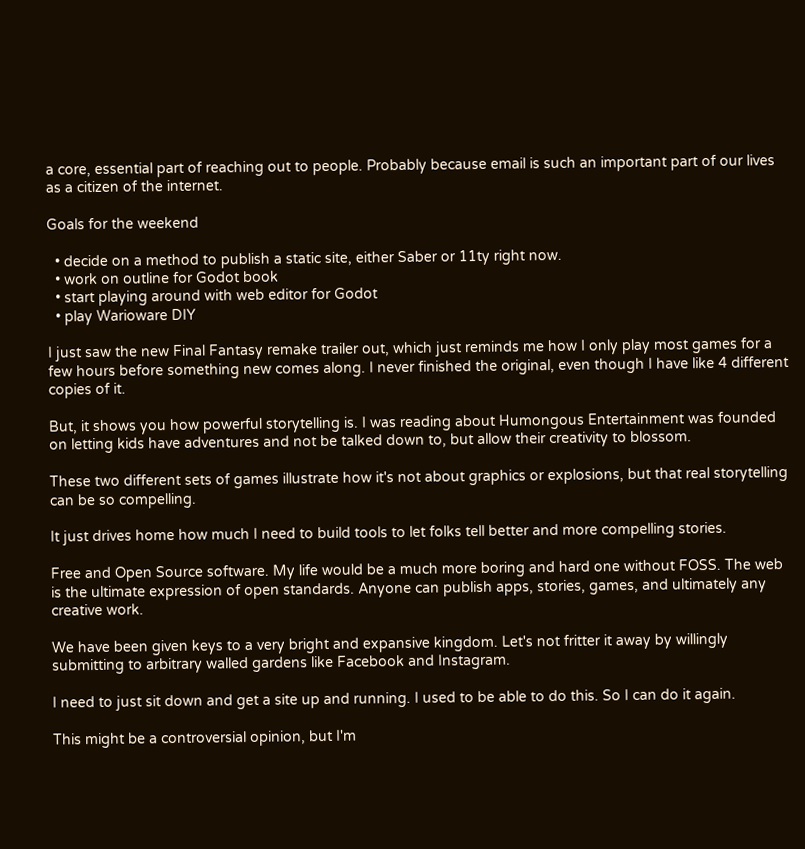a core, essential part of reaching out to people. Probably because email is such an important part of our lives as a citizen of the internet.

Goals for the weekend

  • decide on a method to publish a static site, either Saber or 11ty right now.
  • work on outline for Godot book
  • start playing around with web editor for Godot
  • play Warioware DIY

I just saw the new Final Fantasy remake trailer out, which just reminds me how I only play most games for a few hours before something new comes along. I never finished the original, even though I have like 4 different copies of it.

But, it shows you how powerful storytelling is. I was reading about Humongous Entertainment was founded on letting kids have adventures and not be talked down to, but allow their creativity to blossom.

These two different sets of games illustrate how it's not about graphics or explosions, but that real storytelling can be so compelling.

It just drives home how much I need to build tools to let folks tell better and more compelling stories.

Free and Open Source software. My life would be a much more boring and hard one without FOSS. The web is the ultimate expression of open standards. Anyone can publish apps, stories, games, and ultimately any creative work.

We have been given keys to a very bright and expansive kingdom. Let's not fritter it away by willingly submitting to arbitrary walled gardens like Facebook and Instagram.

I need to just sit down and get a site up and running. I used to be able to do this. So I can do it again.

This might be a controversial opinion, but I'm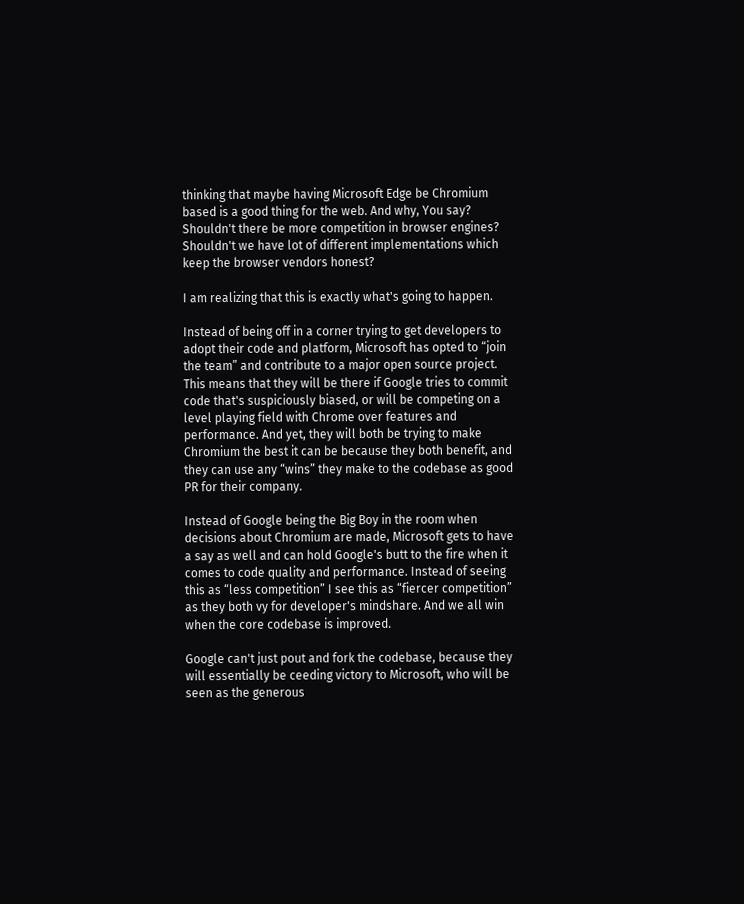thinking that maybe having Microsoft Edge be Chromium based is a good thing for the web. And why, You say? Shouldn't there be more competition in browser engines? Shouldn't we have lot of different implementations which keep the browser vendors honest?

I am realizing that this is exactly what's going to happen.

Instead of being off in a corner trying to get developers to adopt their code and platform, Microsoft has opted to “join the team” and contribute to a major open source project. This means that they will be there if Google tries to commit code that's suspiciously biased, or will be competing on a level playing field with Chrome over features and performance. And yet, they will both be trying to make Chromium the best it can be because they both benefit, and they can use any “wins” they make to the codebase as good PR for their company.

Instead of Google being the Big Boy in the room when decisions about Chromium are made, Microsoft gets to have a say as well and can hold Google's butt to the fire when it comes to code quality and performance. Instead of seeing this as “less competition” I see this as “fiercer competition” as they both vy for developer's mindshare. And we all win when the core codebase is improved.

Google can't just pout and fork the codebase, because they will essentially be ceeding victory to Microsoft, who will be seen as the generous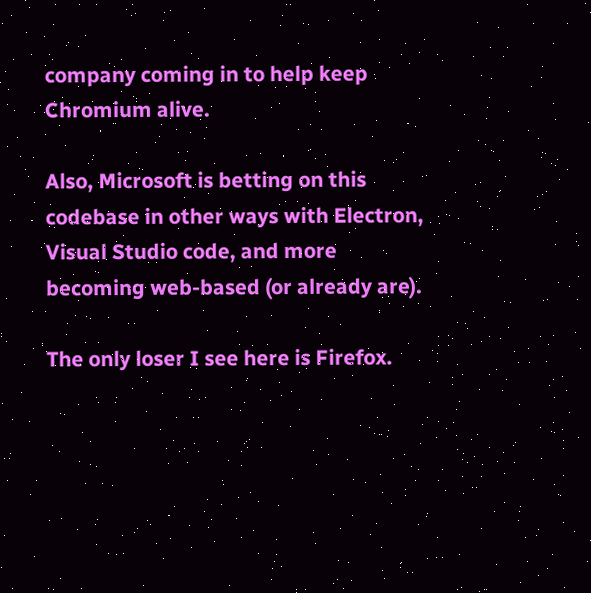company coming in to help keep Chromium alive.

Also, Microsoft is betting on this codebase in other ways with Electron, Visual Studio code, and more becoming web-based (or already are).

The only loser I see here is Firefox.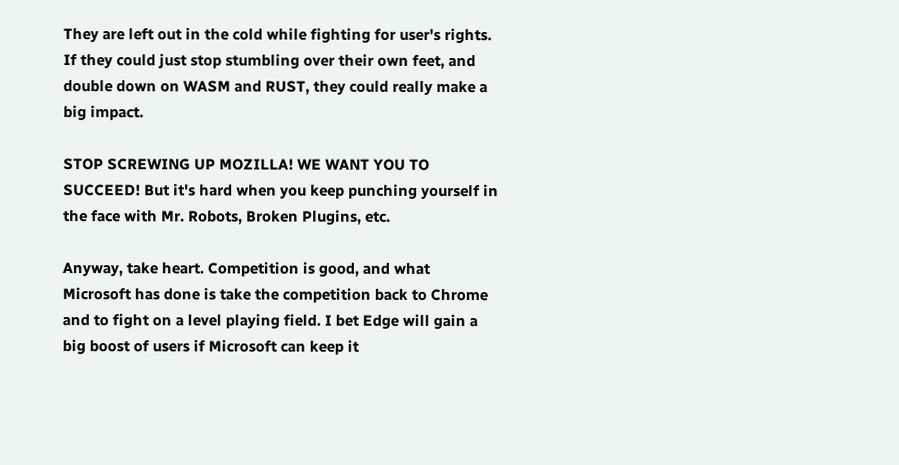They are left out in the cold while fighting for user's rights. If they could just stop stumbling over their own feet, and double down on WASM and RUST, they could really make a big impact.

STOP SCREWING UP MOZILLA! WE WANT YOU TO SUCCEED! But it's hard when you keep punching yourself in the face with Mr. Robots, Broken Plugins, etc.

Anyway, take heart. Competition is good, and what Microsoft has done is take the competition back to Chrome and to fight on a level playing field. I bet Edge will gain a big boost of users if Microsoft can keep it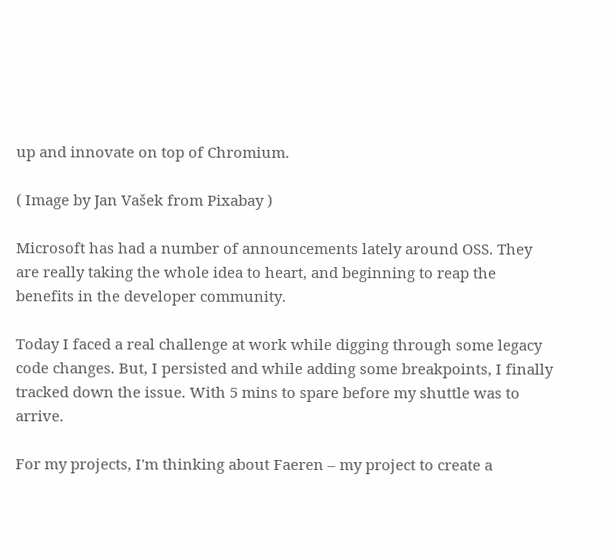up and innovate on top of Chromium.

( Image by Jan Vašek from Pixabay )

Microsoft has had a number of announcements lately around OSS. They are really taking the whole idea to heart, and beginning to reap the benefits in the developer community.

Today I faced a real challenge at work while digging through some legacy code changes. But, I persisted and while adding some breakpoints, I finally tracked down the issue. With 5 mins to spare before my shuttle was to arrive.

For my projects, I'm thinking about Faeren – my project to create a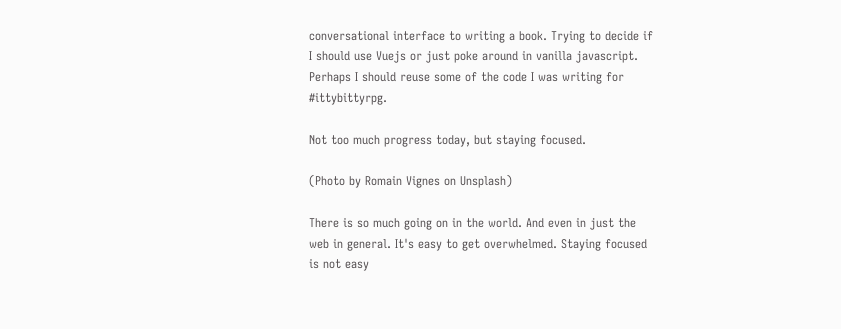conversational interface to writing a book. Trying to decide if I should use Vuejs or just poke around in vanilla javascript. Perhaps I should reuse some of the code I was writing for #ittybittyrpg.

Not too much progress today, but staying focused.

(Photo by Romain Vignes on Unsplash)

There is so much going on in the world. And even in just the web in general. It's easy to get overwhelmed. Staying focused is not easy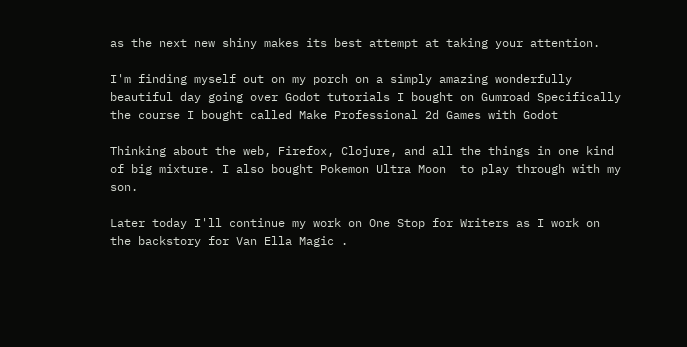as the next new shiny makes its best attempt at taking your attention.

I'm finding myself out on my porch on a simply amazing wonderfully beautiful day going over Godot tutorials I bought on Gumroad Specifically the course I bought called Make Professional 2d Games with Godot

Thinking about the web, Firefox, Clojure, and all the things in one kind of big mixture. I also bought Pokemon Ultra Moon  to play through with my son.

Later today I'll continue my work on One Stop for Writers as I work on the backstory for Van Ella Magic .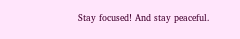Stay focused! And stay peaceful.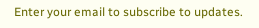Enter your email to subscribe to updates.